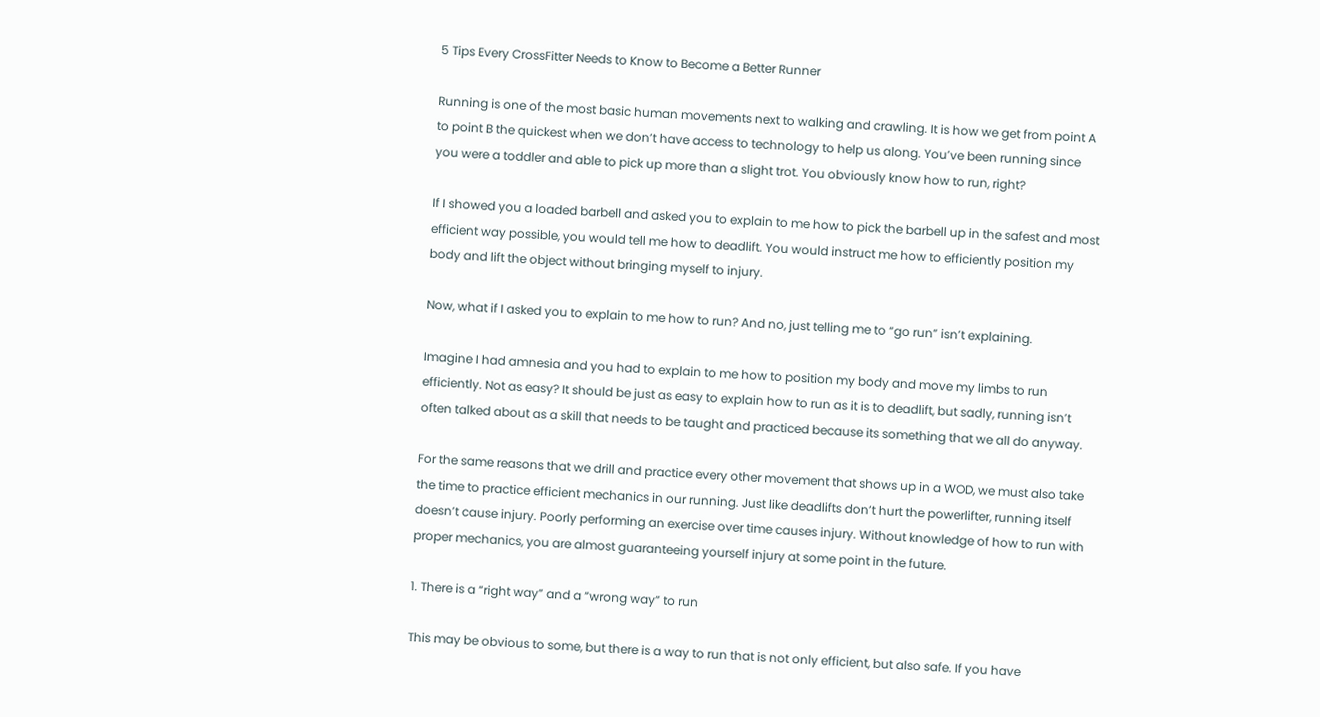5 Tips Every CrossFitter Needs to Know to Become a Better Runner

Running is one of the most basic human movements next to walking and crawling. It is how we get from point A to point B the quickest when we don’t have access to technology to help us along. You’ve been running since you were a toddler and able to pick up more than a slight trot. You obviously know how to run, right?

If I showed you a loaded barbell and asked you to explain to me how to pick the barbell up in the safest and most efficient way possible, you would tell me how to deadlift. You would instruct me how to efficiently position my body and lift the object without bringing myself to injury.

Now, what if I asked you to explain to me how to run? And no, just telling me to “go run” isn’t explaining.

Imagine I had amnesia and you had to explain to me how to position my body and move my limbs to run efficiently. Not as easy? It should be just as easy to explain how to run as it is to deadlift, but sadly, running isn’t often talked about as a skill that needs to be taught and practiced because its something that we all do anyway.

For the same reasons that we drill and practice every other movement that shows up in a WOD, we must also take the time to practice efficient mechanics in our running. Just like deadlifts don’t hurt the powerlifter, running itself doesn’t cause injury. Poorly performing an exercise over time causes injury. Without knowledge of how to run with proper mechanics, you are almost guaranteeing yourself injury at some point in the future.

1. There is a “right way” and a “wrong way” to run

This may be obvious to some, but there is a way to run that is not only efficient, but also safe. If you have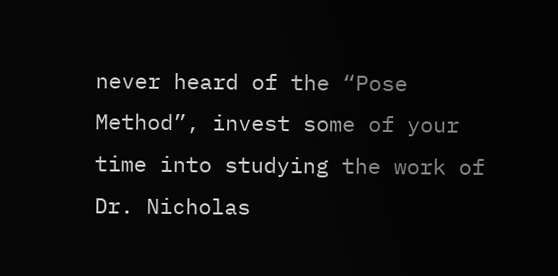never heard of the “Pose Method”, invest some of your time into studying the work of Dr. Nicholas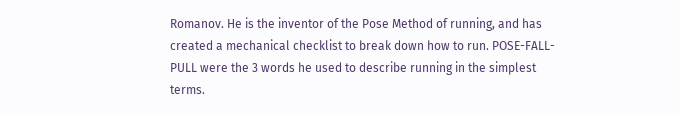Romanov. He is the inventor of the Pose Method of running, and has created a mechanical checklist to break down how to run. POSE-FALL-PULL were the 3 words he used to describe running in the simplest terms.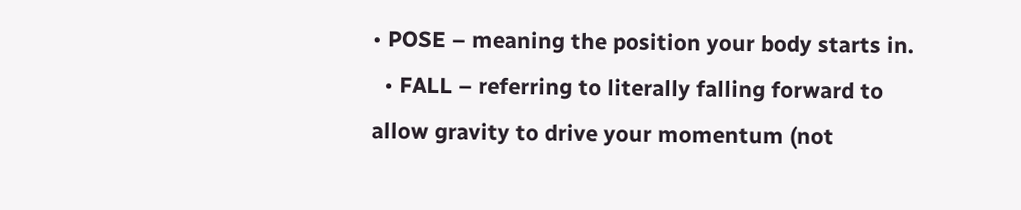• POSE – meaning the position your body starts in.
  • FALL – referring to literally falling forward to allow gravity to drive your momentum (not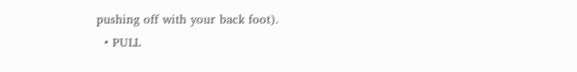pushing off with your back foot).
  • PULL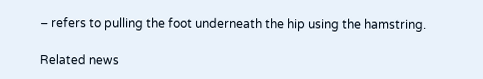– refers to pulling the foot underneath the hip using the hamstring.

Related news